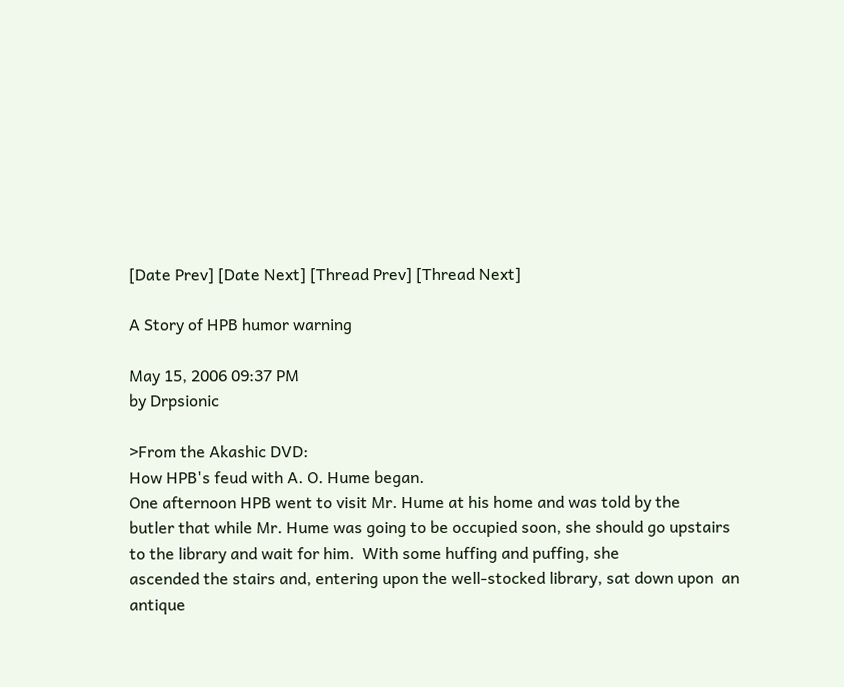[Date Prev] [Date Next] [Thread Prev] [Thread Next]

A Story of HPB humor warning

May 15, 2006 09:37 PM
by Drpsionic

>From the Akashic DVD:
How HPB's feud with A. O. Hume began.
One afternoon HPB went to visit Mr. Hume at his home and was told by the
butler that while Mr. Hume was going to be occupied soon, she should go upstairs
to the library and wait for him.  With some huffing and puffing, she
ascended the stairs and, entering upon the well-stocked library, sat down upon  an
antique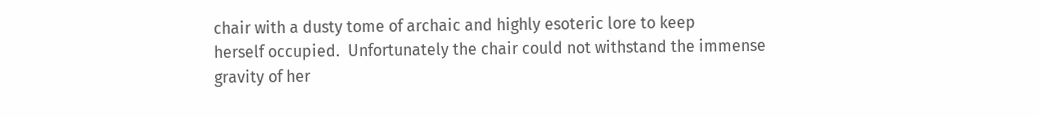chair with a dusty tome of archaic and highly esoteric lore to keep
herself occupied.  Unfortunately the chair could not withstand the immense
gravity of her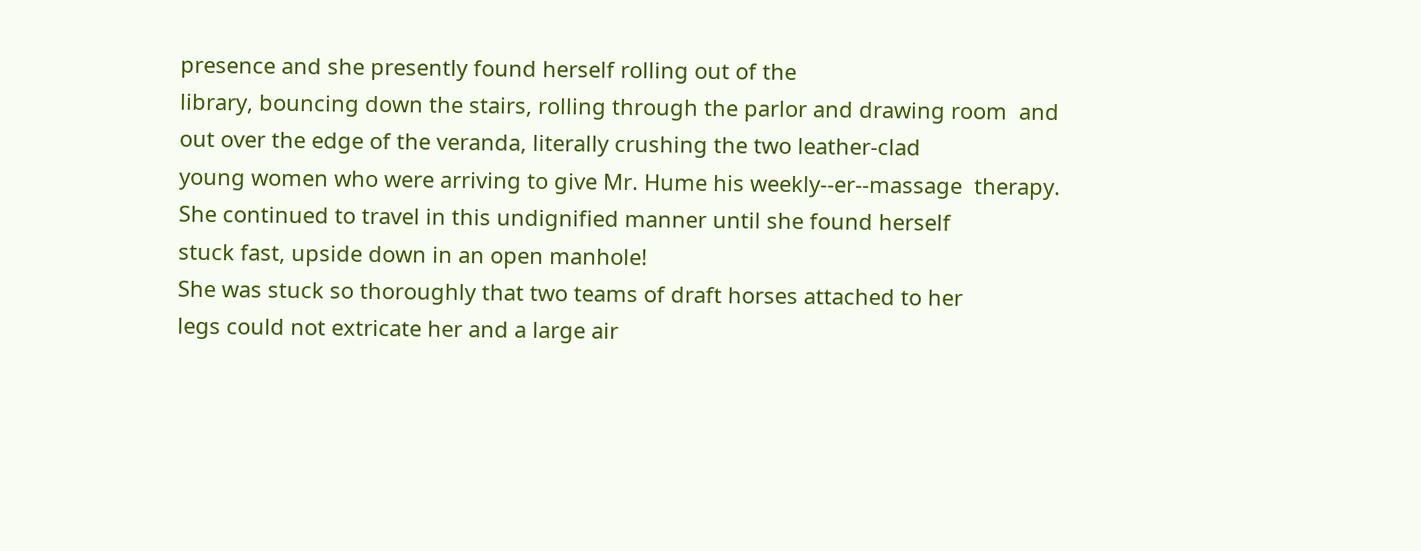presence and she presently found herself rolling out of the
library, bouncing down the stairs, rolling through the parlor and drawing room  and
out over the edge of the veranda, literally crushing the two leather-clad
young women who were arriving to give Mr. Hume his weekly--er--massage  therapy.
She continued to travel in this undignified manner until she found herself
stuck fast, upside down in an open manhole!
She was stuck so thoroughly that two teams of draft horses attached to her
legs could not extricate her and a large air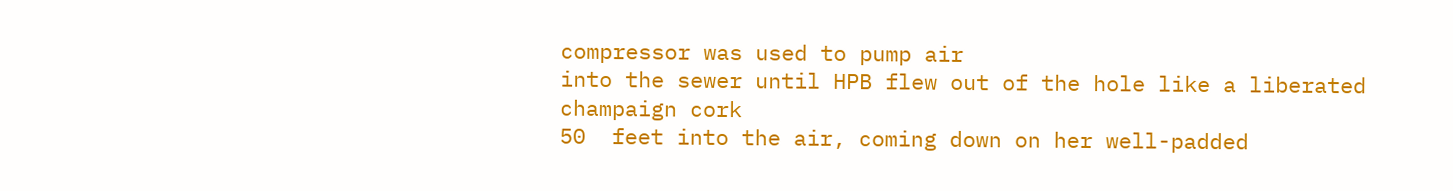compressor was used to pump air
into the sewer until HPB flew out of the hole like a liberated champaign cork
50  feet into the air, coming down on her well-padded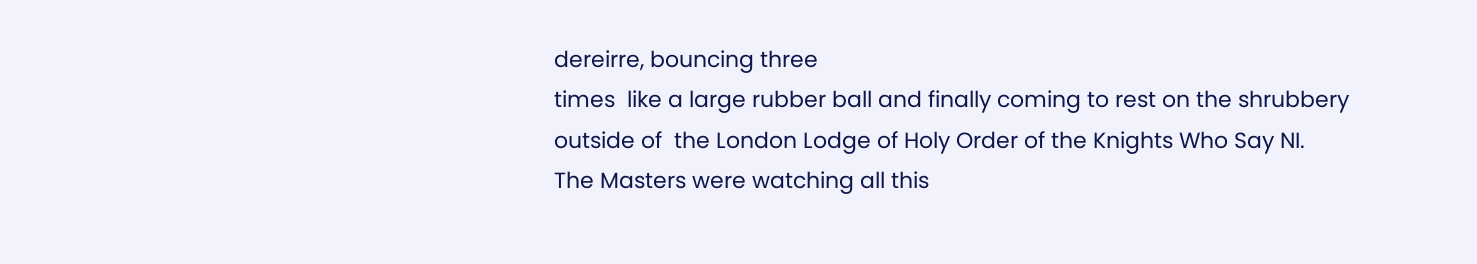dereirre, bouncing three
times  like a large rubber ball and finally coming to rest on the shrubbery
outside of  the London Lodge of Holy Order of the Knights Who Say NI.
The Masters were watching all this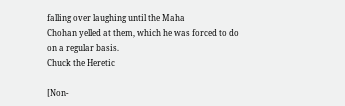falling over laughing until the Maha
Chohan yelled at them, which he was forced to do on a regular basis.
Chuck the Heretic

[Non-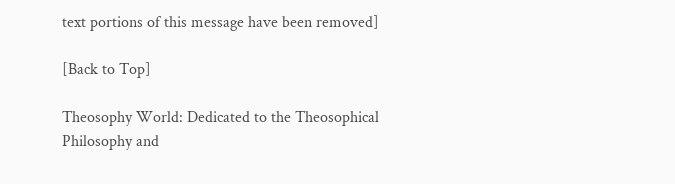text portions of this message have been removed]

[Back to Top]

Theosophy World: Dedicated to the Theosophical Philosophy and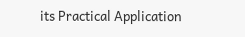its Practical Application